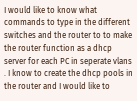I would like to know what commands to type in the different switches and the router to to make the router function as a dhcp server for each PC in seperate vlans . I know to create the dhcp pools in the router and I would like to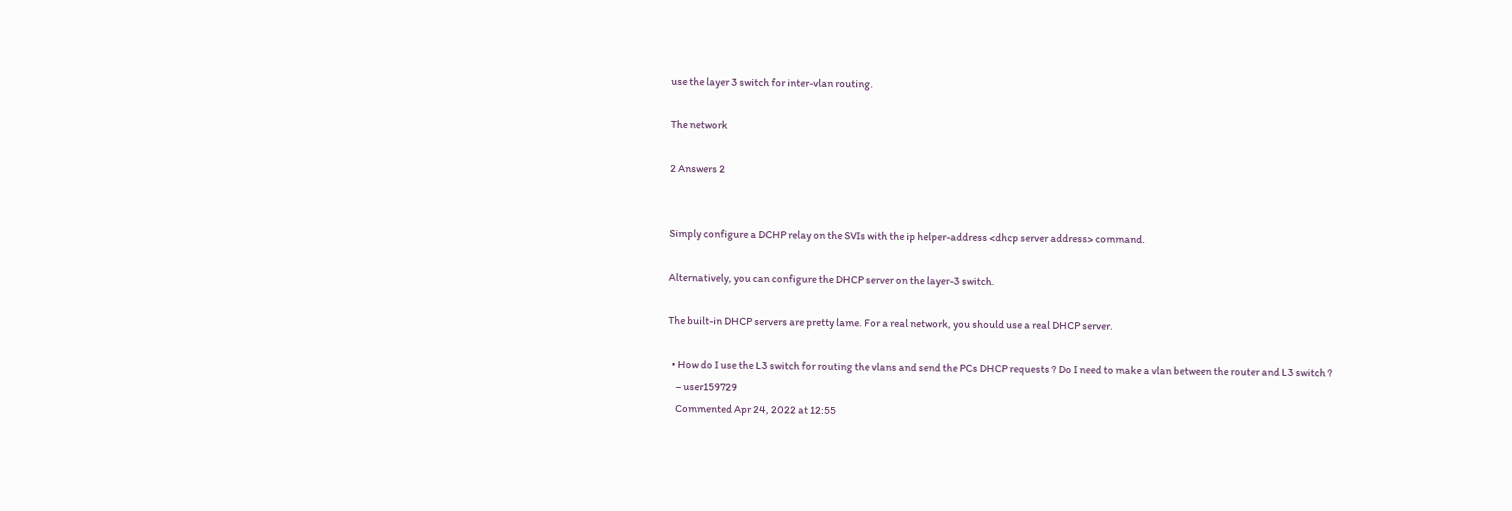use the layer 3 switch for inter-vlan routing.

The network

2 Answers 2


Simply configure a DCHP relay on the SVIs with the ip helper-address <dhcp server address> command.

Alternatively, you can configure the DHCP server on the layer-3 switch.

The built-in DHCP servers are pretty lame. For a real network, you should use a real DHCP server.

  • How do I use the L3 switch for routing the vlans and send the PCs DHCP requests ? Do I need to make a vlan between the router and L3 switch ?
    – user159729
    Commented Apr 24, 2022 at 12:55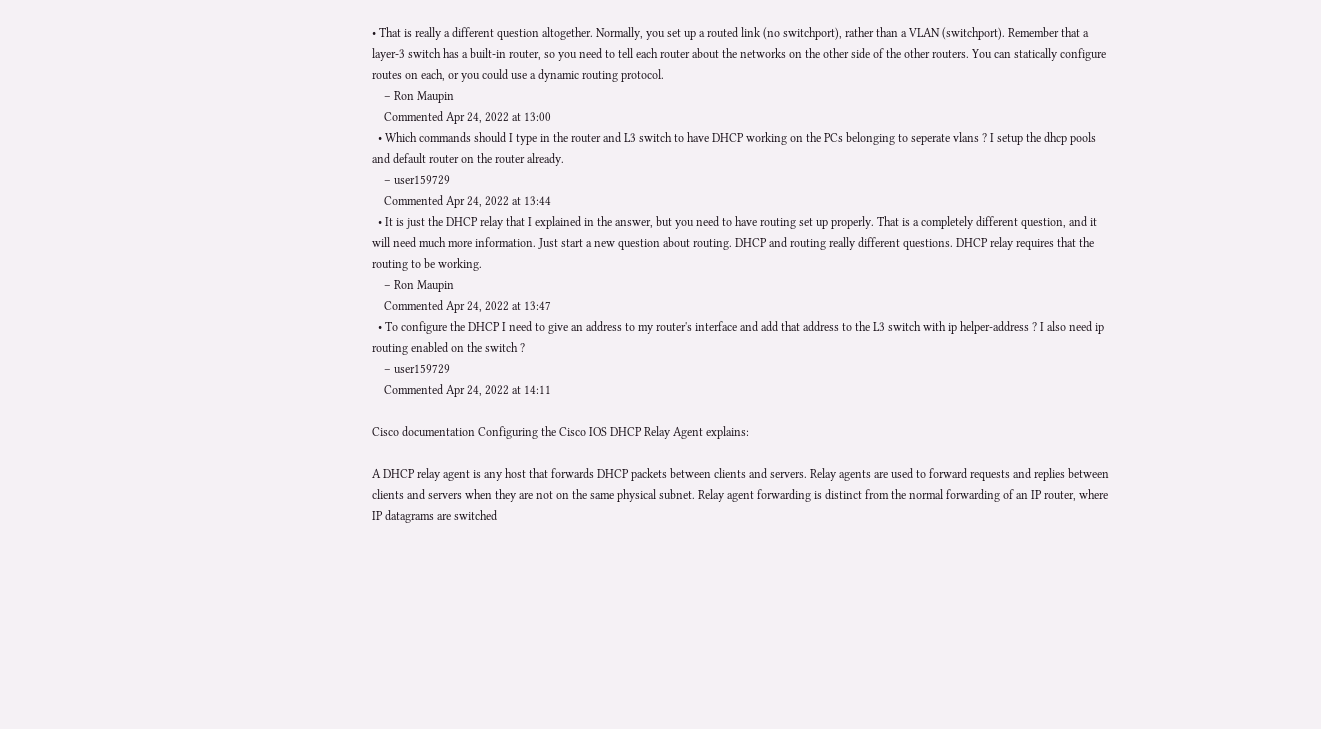• That is really a different question altogether. Normally, you set up a routed link (no switchport), rather than a VLAN (switchport). Remember that a layer-3 switch has a built-in router, so you need to tell each router about the networks on the other side of the other routers. You can statically configure routes on each, or you could use a dynamic routing protocol.
    – Ron Maupin
    Commented Apr 24, 2022 at 13:00
  • Which commands should I type in the router and L3 switch to have DHCP working on the PCs belonging to seperate vlans ? I setup the dhcp pools and default router on the router already.
    – user159729
    Commented Apr 24, 2022 at 13:44
  • It is just the DHCP relay that I explained in the answer, but you need to have routing set up properly. That is a completely different question, and it will need much more information. Just start a new question about routing. DHCP and routing really different questions. DHCP relay requires that the routing to be working.
    – Ron Maupin
    Commented Apr 24, 2022 at 13:47
  • To configure the DHCP I need to give an address to my router's interface and add that address to the L3 switch with ip helper-address ? I also need ip routing enabled on the switch ?
    – user159729
    Commented Apr 24, 2022 at 14:11

Cisco documentation Configuring the Cisco IOS DHCP Relay Agent explains:

A DHCP relay agent is any host that forwards DHCP packets between clients and servers. Relay agents are used to forward requests and replies between clients and servers when they are not on the same physical subnet. Relay agent forwarding is distinct from the normal forwarding of an IP router, where IP datagrams are switched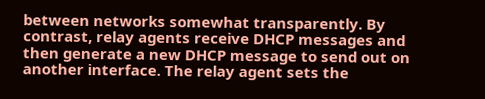between networks somewhat transparently. By contrast, relay agents receive DHCP messages and then generate a new DHCP message to send out on another interface. The relay agent sets the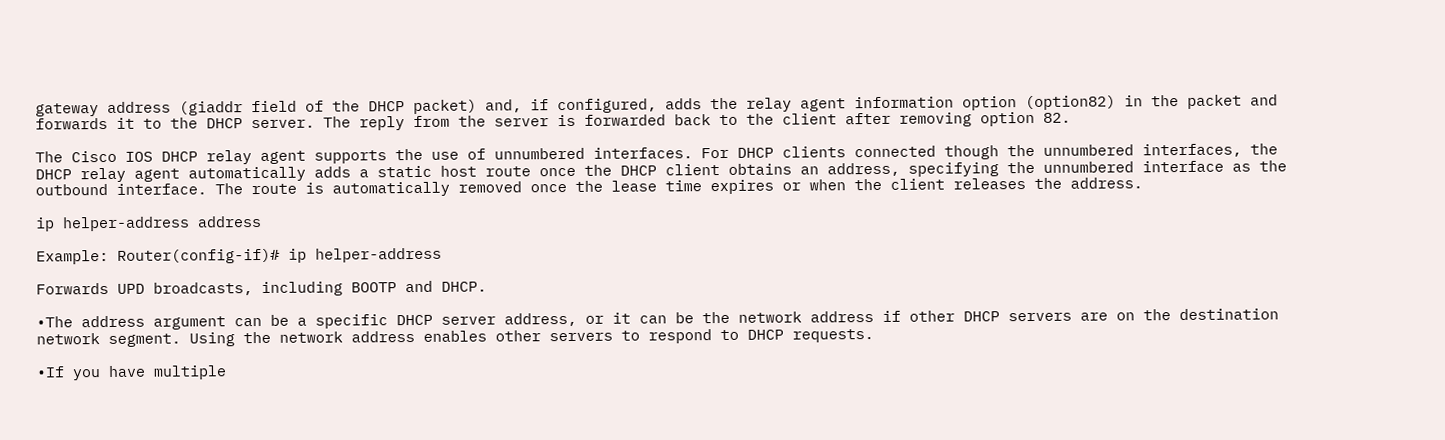gateway address (giaddr field of the DHCP packet) and, if configured, adds the relay agent information option (option82) in the packet and forwards it to the DHCP server. The reply from the server is forwarded back to the client after removing option 82.

The Cisco IOS DHCP relay agent supports the use of unnumbered interfaces. For DHCP clients connected though the unnumbered interfaces, the DHCP relay agent automatically adds a static host route once the DHCP client obtains an address, specifying the unnumbered interface as the outbound interface. The route is automatically removed once the lease time expires or when the client releases the address.

ip helper-address address

Example: Router(config-if)# ip helper-address

Forwards UPD broadcasts, including BOOTP and DHCP.

•The address argument can be a specific DHCP server address, or it can be the network address if other DHCP servers are on the destination network segment. Using the network address enables other servers to respond to DHCP requests.

•If you have multiple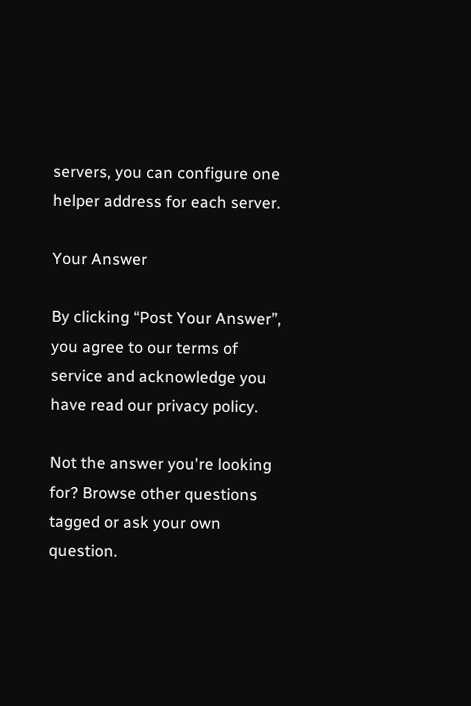servers, you can configure one helper address for each server.

Your Answer

By clicking “Post Your Answer”, you agree to our terms of service and acknowledge you have read our privacy policy.

Not the answer you're looking for? Browse other questions tagged or ask your own question.